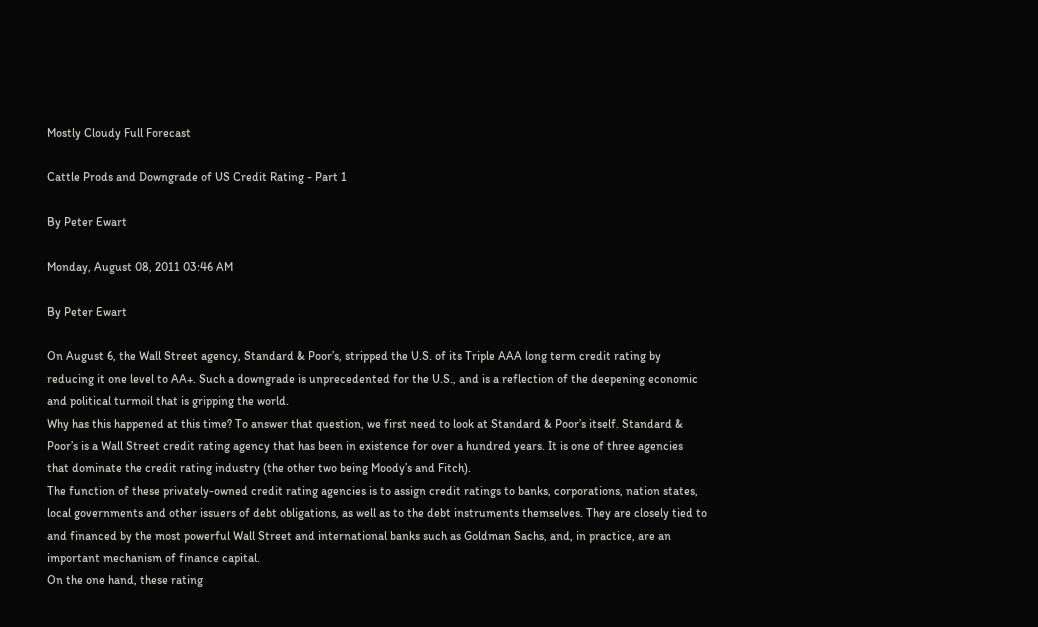Mostly Cloudy Full Forecast

Cattle Prods and Downgrade of US Credit Rating - Part 1

By Peter Ewart

Monday, August 08, 2011 03:46 AM

By Peter Ewart

On August 6, the Wall Street agency, Standard & Poor’s, stripped the U.S. of its Triple AAA long term credit rating by reducing it one level to AA+. Such a downgrade is unprecedented for the U.S., and is a reflection of the deepening economic and political turmoil that is gripping the world.
Why has this happened at this time? To answer that question, we first need to look at Standard & Poor’s itself. Standard & Poor’s is a Wall Street credit rating agency that has been in existence for over a hundred years. It is one of three agencies that dominate the credit rating industry (the other two being Moody’s and Fitch).
The function of these privately-owned credit rating agencies is to assign credit ratings to banks, corporations, nation states, local governments and other issuers of debt obligations, as well as to the debt instruments themselves. They are closely tied to and financed by the most powerful Wall Street and international banks such as Goldman Sachs, and, in practice, are an important mechanism of finance capital.
On the one hand, these rating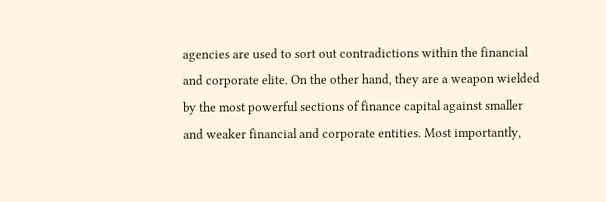agencies are used to sort out contradictions within the financial and corporate elite. On the other hand, they are a weapon wielded by the most powerful sections of finance capital against smaller and weaker financial and corporate entities. Most importantly,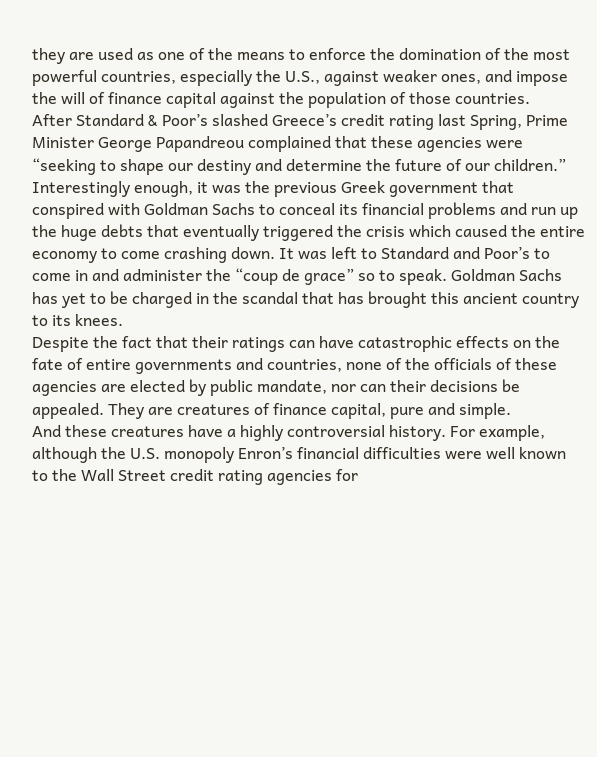they are used as one of the means to enforce the domination of the most powerful countries, especially the U.S., against weaker ones, and impose the will of finance capital against the population of those countries.
After Standard & Poor’s slashed Greece’s credit rating last Spring, Prime Minister George Papandreou complained that these agencies were “seeking to shape our destiny and determine the future of our children.” Interestingly enough, it was the previous Greek government that conspired with Goldman Sachs to conceal its financial problems and run up the huge debts that eventually triggered the crisis which caused the entire economy to come crashing down. It was left to Standard and Poor’s to come in and administer the “coup de grace” so to speak. Goldman Sachs has yet to be charged in the scandal that has brought this ancient country to its knees.
Despite the fact that their ratings can have catastrophic effects on the fate of entire governments and countries, none of the officials of these agencies are elected by public mandate, nor can their decisions be appealed. They are creatures of finance capital, pure and simple.
And these creatures have a highly controversial history. For example, although the U.S. monopoly Enron’s financial difficulties were well known to the Wall Street credit rating agencies for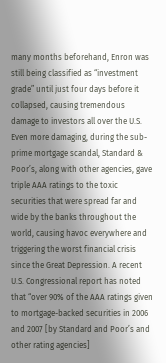many months beforehand, Enron was still being classified as “investment grade” until just four days before it collapsed, causing tremendous damage to investors all over the U.S.
Even more damaging, during the sub-prime mortgage scandal, Standard & Poor’s, along with other agencies, gave triple AAA ratings to the toxic securities that were spread far and wide by the banks throughout the world, causing havoc everywhere and triggering the worst financial crisis since the Great Depression. A recent U.S. Congressional report has noted that “over 90% of the AAA ratings given to mortgage-backed securities in 2006 and 2007 [by Standard and Poor’s and other rating agencies]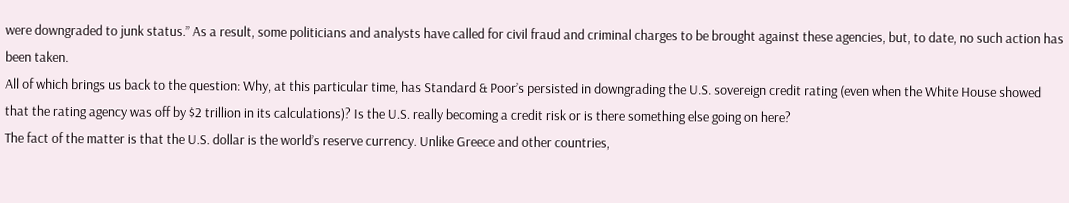were downgraded to junk status.” As a result, some politicians and analysts have called for civil fraud and criminal charges to be brought against these agencies, but, to date, no such action has been taken.
All of which brings us back to the question: Why, at this particular time, has Standard & Poor’s persisted in downgrading the U.S. sovereign credit rating (even when the White House showed that the rating agency was off by $2 trillion in its calculations)? Is the U.S. really becoming a credit risk or is there something else going on here?
The fact of the matter is that the U.S. dollar is the world’s reserve currency. Unlike Greece and other countries,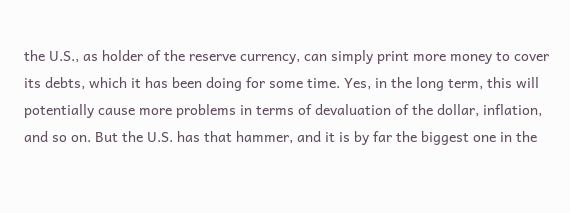the U.S., as holder of the reserve currency, can simply print more money to cover its debts, which it has been doing for some time. Yes, in the long term, this will potentially cause more problems in terms of devaluation of the dollar, inflation, and so on. But the U.S. has that hammer, and it is by far the biggest one in the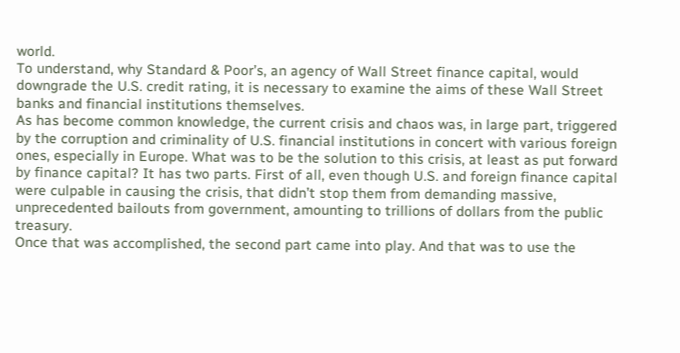world.
To understand, why Standard & Poor’s, an agency of Wall Street finance capital, would downgrade the U.S. credit rating, it is necessary to examine the aims of these Wall Street banks and financial institutions themselves.
As has become common knowledge, the current crisis and chaos was, in large part, triggered by the corruption and criminality of U.S. financial institutions in concert with various foreign ones, especially in Europe. What was to be the solution to this crisis, at least as put forward by finance capital? It has two parts. First of all, even though U.S. and foreign finance capital were culpable in causing the crisis, that didn’t stop them from demanding massive, unprecedented bailouts from government, amounting to trillions of dollars from the public treasury.
Once that was accomplished, the second part came into play. And that was to use the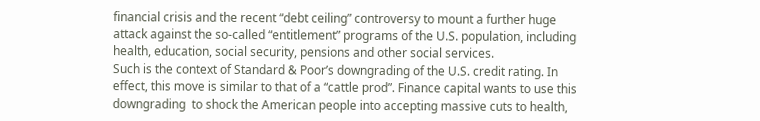financial crisis and the recent “debt ceiling” controversy to mount a further huge attack against the so-called “entitlement” programs of the U.S. population, including health, education, social security, pensions and other social services.
Such is the context of Standard & Poor’s downgrading of the U.S. credit rating. In effect, this move is similar to that of a “cattle prod”. Finance capital wants to use this downgrading  to shock the American people into accepting massive cuts to health,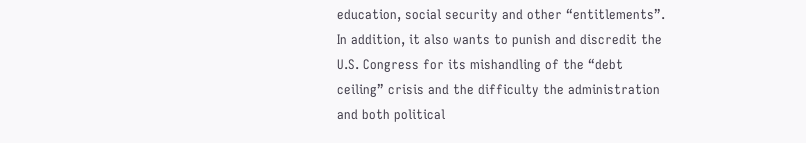education, social security and other “entitlements”. In addition, it also wants to punish and discredit the U.S. Congress for its mishandling of the “debt ceiling” crisis and the difficulty the administration and both political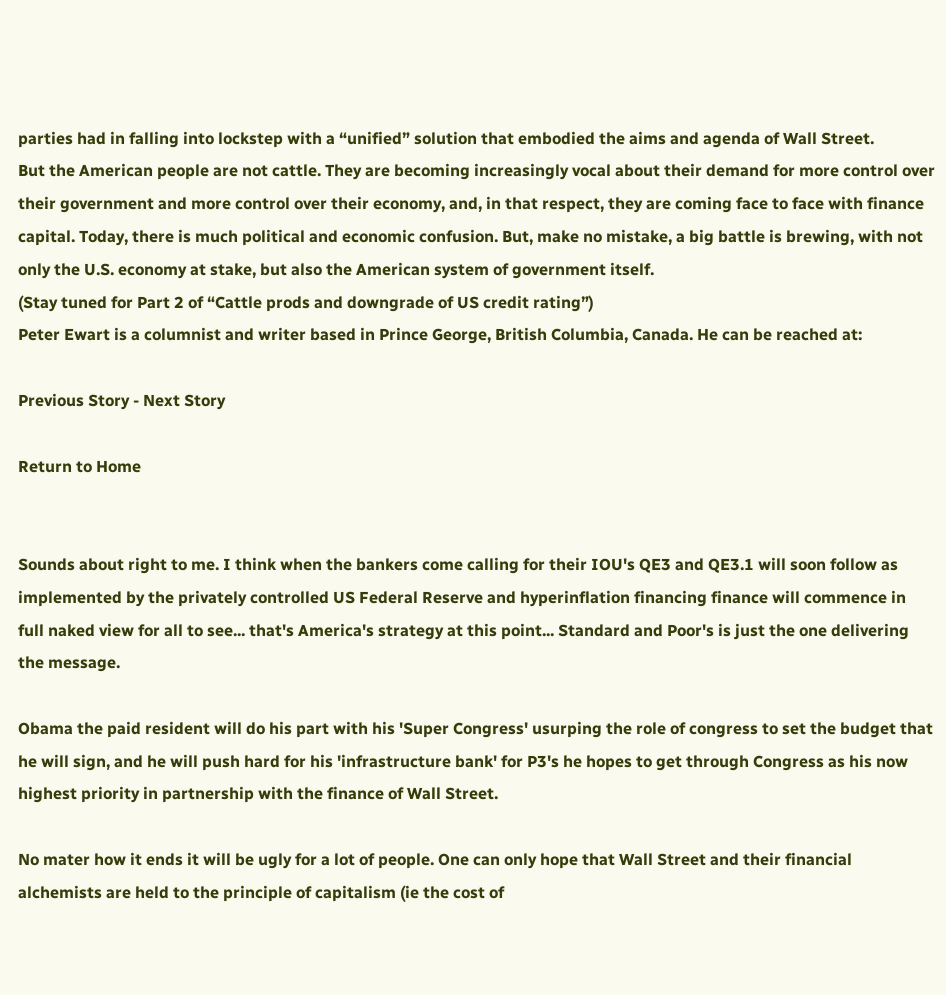parties had in falling into lockstep with a “unified” solution that embodied the aims and agenda of Wall Street.
But the American people are not cattle. They are becoming increasingly vocal about their demand for more control over their government and more control over their economy, and, in that respect, they are coming face to face with finance capital. Today, there is much political and economic confusion. But, make no mistake, a big battle is brewing, with not only the U.S. economy at stake, but also the American system of government itself.
(Stay tuned for Part 2 of “Cattle prods and downgrade of US credit rating”)
Peter Ewart is a columnist and writer based in Prince George, British Columbia, Canada. He can be reached at:

Previous Story - Next Story

Return to Home


Sounds about right to me. I think when the bankers come calling for their IOU's QE3 and QE3.1 will soon follow as implemented by the privately controlled US Federal Reserve and hyperinflation financing finance will commence in full naked view for all to see... that's America's strategy at this point... Standard and Poor's is just the one delivering the message.

Obama the paid resident will do his part with his 'Super Congress' usurping the role of congress to set the budget that he will sign, and he will push hard for his 'infrastructure bank' for P3's he hopes to get through Congress as his now highest priority in partnership with the finance of Wall Street.

No mater how it ends it will be ugly for a lot of people. One can only hope that Wall Street and their financial alchemists are held to the principle of capitalism (ie the cost of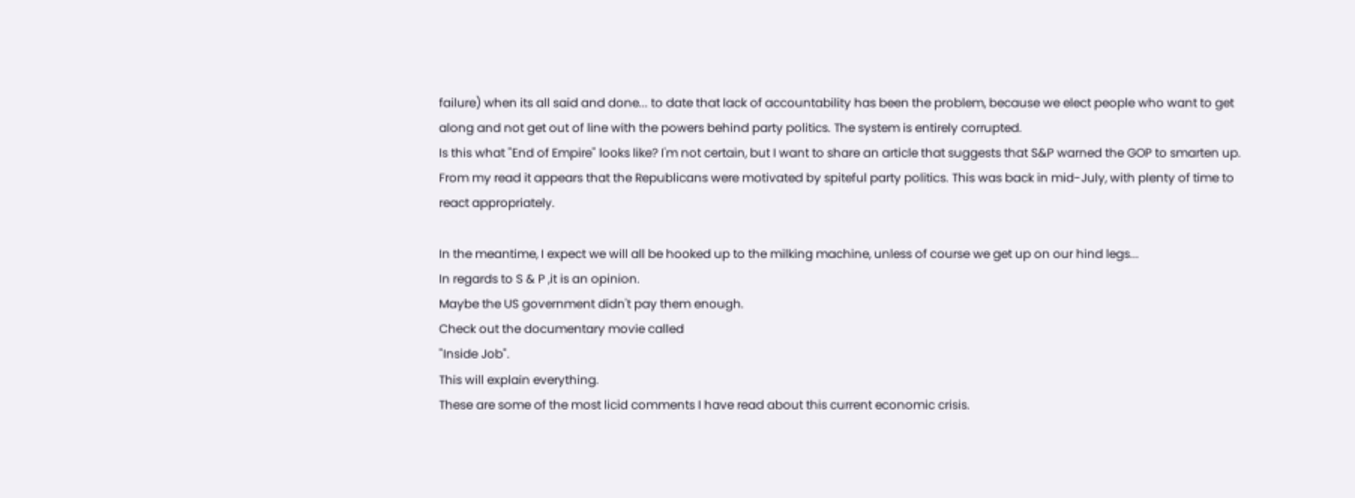failure) when its all said and done... to date that lack of accountability has been the problem, because we elect people who want to get along and not get out of line with the powers behind party politics. The system is entirely corrupted.
Is this what "End of Empire" looks like? I'm not certain, but I want to share an article that suggests that S&P warned the GOP to smarten up. From my read it appears that the Republicans were motivated by spiteful party politics. This was back in mid-July, with plenty of time to react appropriately.

In the meantime, I expect we will all be hooked up to the milking machine, unless of course we get up on our hind legs...
In regards to S & P ,it is an opinion.
Maybe the US government didn't pay them enough.
Check out the documentary movie called
"Inside Job".
This will explain everything.
These are some of the most licid comments I have read about this current economic crisis.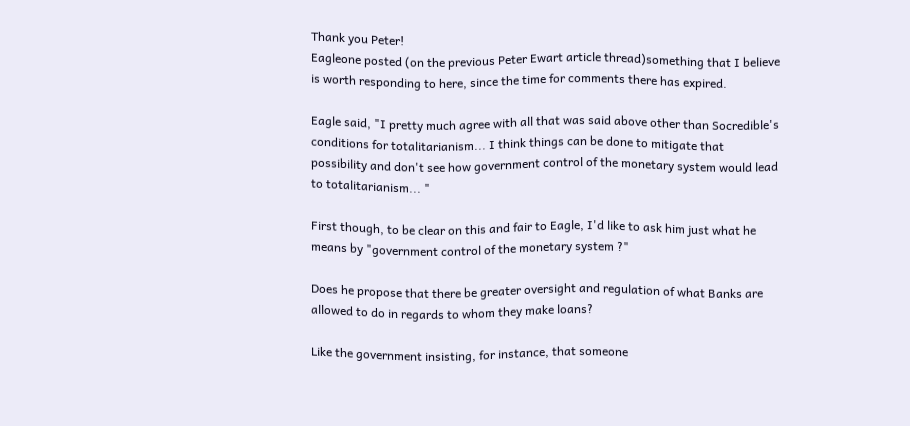Thank you Peter!
Eagleone posted (on the previous Peter Ewart article thread)something that I believe is worth responding to here, since the time for comments there has expired.

Eagle said, "I pretty much agree with all that was said above other than Socredible's conditions for totalitarianism... I think things can be done to mitigate that possibility and don't see how government control of the monetary system would lead to totalitarianism... "

First though, to be clear on this and fair to Eagle, I'd like to ask him just what he means by "government control of the monetary system ?"

Does he propose that there be greater oversight and regulation of what Banks are allowed to do in regards to whom they make loans?

Like the government insisting, for instance, that someone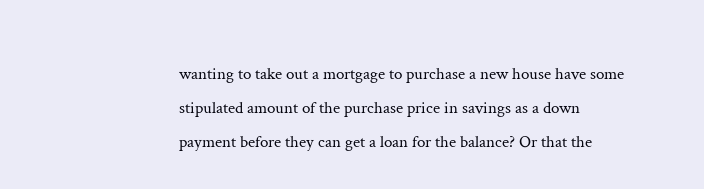wanting to take out a mortgage to purchase a new house have some stipulated amount of the purchase price in savings as a down payment before they can get a loan for the balance? Or that the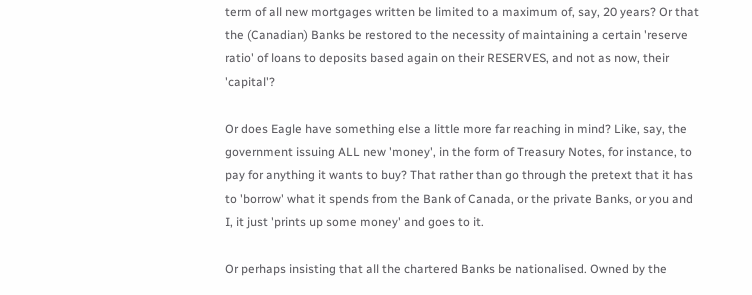term of all new mortgages written be limited to a maximum of, say, 20 years? Or that the (Canadian) Banks be restored to the necessity of maintaining a certain 'reserve ratio' of loans to deposits based again on their RESERVES, and not as now, their 'capital'?

Or does Eagle have something else a little more far reaching in mind? Like, say, the government issuing ALL new 'money', in the form of Treasury Notes, for instance, to pay for anything it wants to buy? That rather than go through the pretext that it has to 'borrow' what it spends from the Bank of Canada, or the private Banks, or you and I, it just 'prints up some money' and goes to it.

Or perhaps insisting that all the chartered Banks be nationalised. Owned by the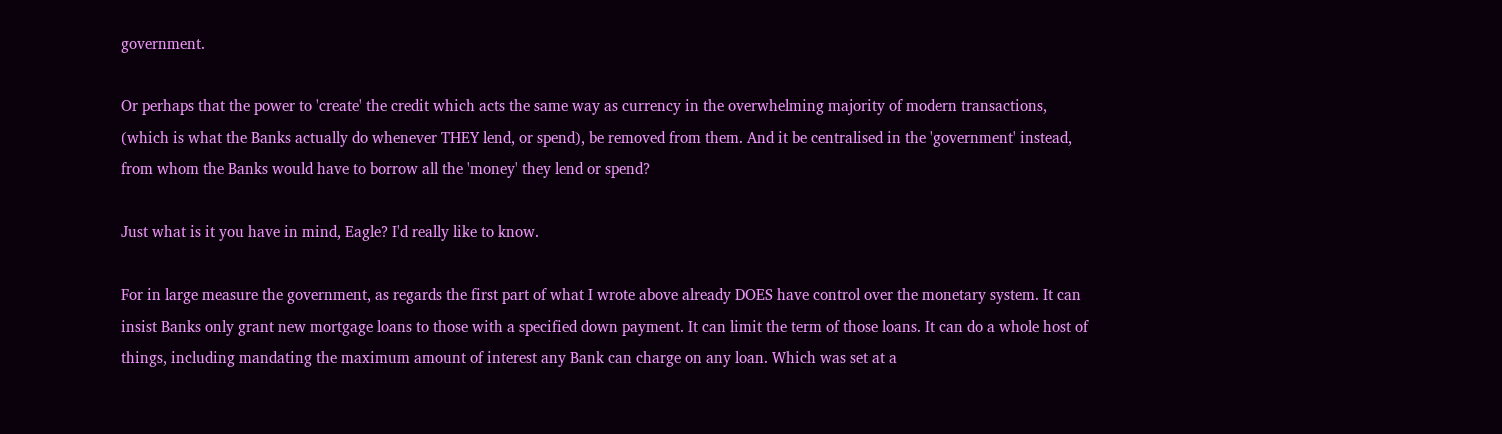government.

Or perhaps that the power to 'create' the credit which acts the same way as currency in the overwhelming majority of modern transactions, (which is what the Banks actually do whenever THEY lend, or spend), be removed from them. And it be centralised in the 'government' instead, from whom the Banks would have to borrow all the 'money' they lend or spend?

Just what is it you have in mind, Eagle? I'd really like to know.

For in large measure the government, as regards the first part of what I wrote above already DOES have control over the monetary system. It can insist Banks only grant new mortgage loans to those with a specified down payment. It can limit the term of those loans. It can do a whole host of things, including mandating the maximum amount of interest any Bank can charge on any loan. Which was set at a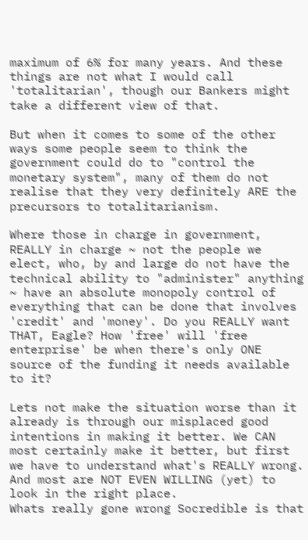maximum of 6% for many years. And these things are not what I would call 'totalitarian', though our Bankers might take a different view of that.

But when it comes to some of the other ways some people seem to think the government could do to "control the monetary system", many of them do not realise that they very definitely ARE the precursors to totalitarianism.

Where those in charge in government, REALLY in charge ~ not the people we elect, who, by and large do not have the technical ability to "administer" anything ~ have an absolute monopoly control of everything that can be done that involves 'credit' and 'money'. Do you REALLY want THAT, Eagle? How 'free' will 'free enterprise' be when there's only ONE source of the funding it needs available to it?

Lets not make the situation worse than it already is through our misplaced good intentions in making it better. We CAN most certainly make it better, but first we have to understand what's REALLY wrong. And most are NOT EVEN WILLING (yet) to look in the right place.
Whats really gone wrong Socredible is that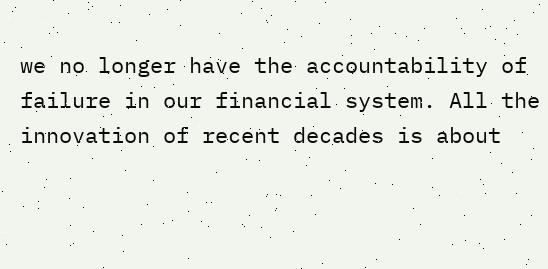we no longer have the accountability of failure in our financial system. All the innovation of recent decades is about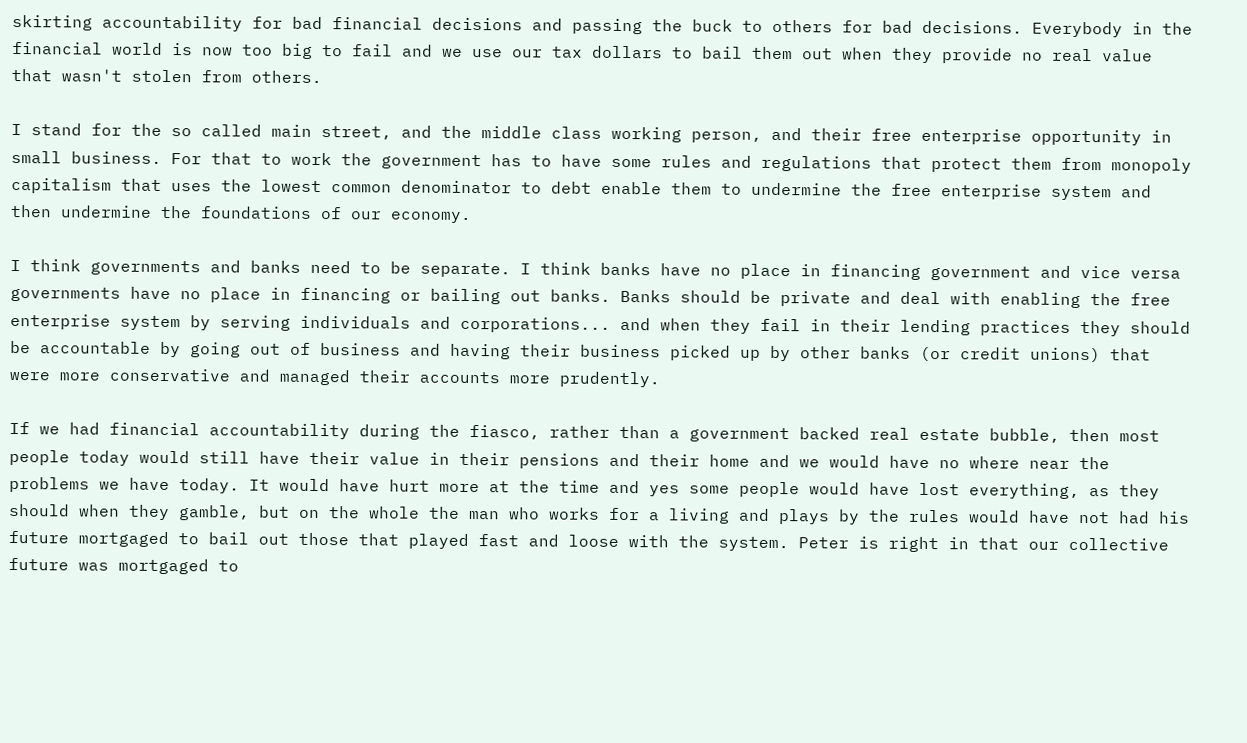skirting accountability for bad financial decisions and passing the buck to others for bad decisions. Everybody in the financial world is now too big to fail and we use our tax dollars to bail them out when they provide no real value that wasn't stolen from others.

I stand for the so called main street, and the middle class working person, and their free enterprise opportunity in small business. For that to work the government has to have some rules and regulations that protect them from monopoly capitalism that uses the lowest common denominator to debt enable them to undermine the free enterprise system and then undermine the foundations of our economy.

I think governments and banks need to be separate. I think banks have no place in financing government and vice versa governments have no place in financing or bailing out banks. Banks should be private and deal with enabling the free enterprise system by serving individuals and corporations... and when they fail in their lending practices they should be accountable by going out of business and having their business picked up by other banks (or credit unions) that were more conservative and managed their accounts more prudently.

If we had financial accountability during the fiasco, rather than a government backed real estate bubble, then most people today would still have their value in their pensions and their home and we would have no where near the problems we have today. It would have hurt more at the time and yes some people would have lost everything, as they should when they gamble, but on the whole the man who works for a living and plays by the rules would have not had his future mortgaged to bail out those that played fast and loose with the system. Peter is right in that our collective future was mortgaged to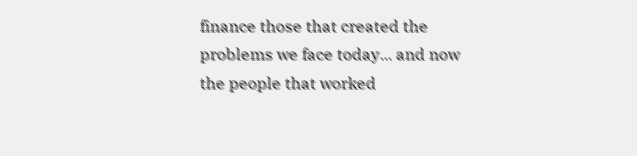finance those that created the problems we face today... and now the people that worked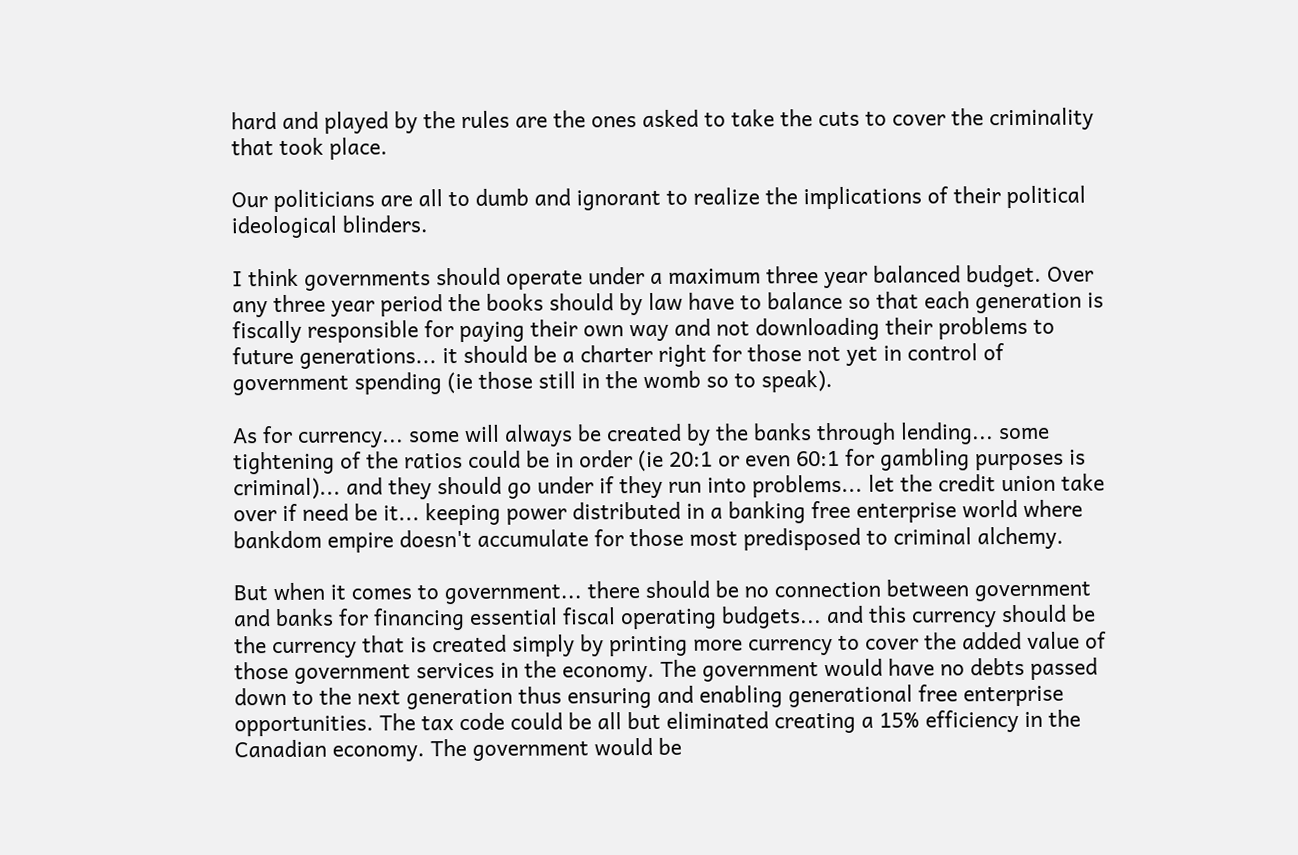hard and played by the rules are the ones asked to take the cuts to cover the criminality that took place.

Our politicians are all to dumb and ignorant to realize the implications of their political ideological blinders.

I think governments should operate under a maximum three year balanced budget. Over any three year period the books should by law have to balance so that each generation is fiscally responsible for paying their own way and not downloading their problems to future generations... it should be a charter right for those not yet in control of government spending (ie those still in the womb so to speak).

As for currency... some will always be created by the banks through lending... some tightening of the ratios could be in order (ie 20:1 or even 60:1 for gambling purposes is criminal)... and they should go under if they run into problems... let the credit union take over if need be it... keeping power distributed in a banking free enterprise world where bankdom empire doesn't accumulate for those most predisposed to criminal alchemy.

But when it comes to government... there should be no connection between government and banks for financing essential fiscal operating budgets... and this currency should be the currency that is created simply by printing more currency to cover the added value of those government services in the economy. The government would have no debts passed down to the next generation thus ensuring and enabling generational free enterprise opportunities. The tax code could be all but eliminated creating a 15% efficiency in the Canadian economy. The government would be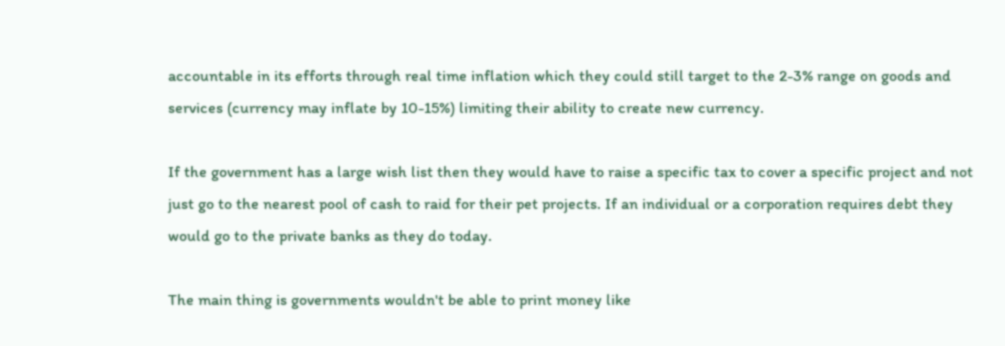accountable in its efforts through real time inflation which they could still target to the 2-3% range on goods and services (currency may inflate by 10-15%) limiting their ability to create new currency.

If the government has a large wish list then they would have to raise a specific tax to cover a specific project and not just go to the nearest pool of cash to raid for their pet projects. If an individual or a corporation requires debt they would go to the private banks as they do today.

The main thing is governments wouldn't be able to print money like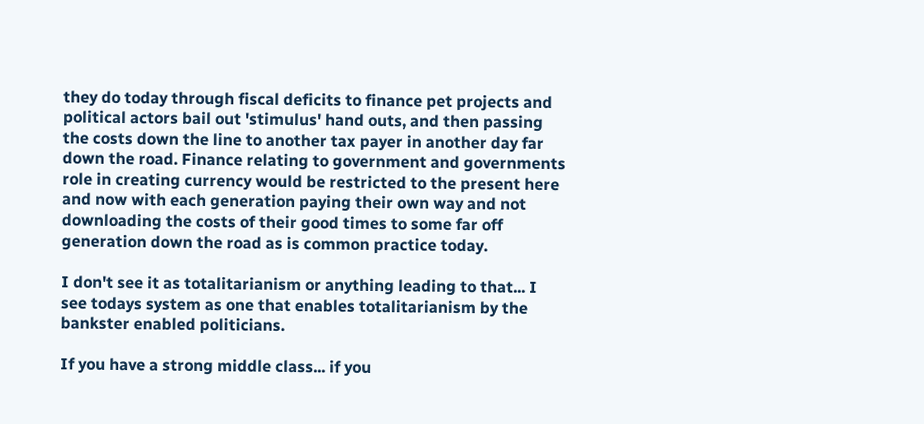they do today through fiscal deficits to finance pet projects and political actors bail out 'stimulus' hand outs, and then passing the costs down the line to another tax payer in another day far down the road. Finance relating to government and governments role in creating currency would be restricted to the present here and now with each generation paying their own way and not downloading the costs of their good times to some far off generation down the road as is common practice today.

I don't see it as totalitarianism or anything leading to that... I see todays system as one that enables totalitarianism by the bankster enabled politicians.

If you have a strong middle class... if you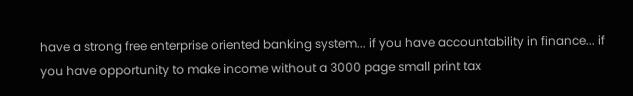have a strong free enterprise oriented banking system... if you have accountability in finance... if you have opportunity to make income without a 3000 page small print tax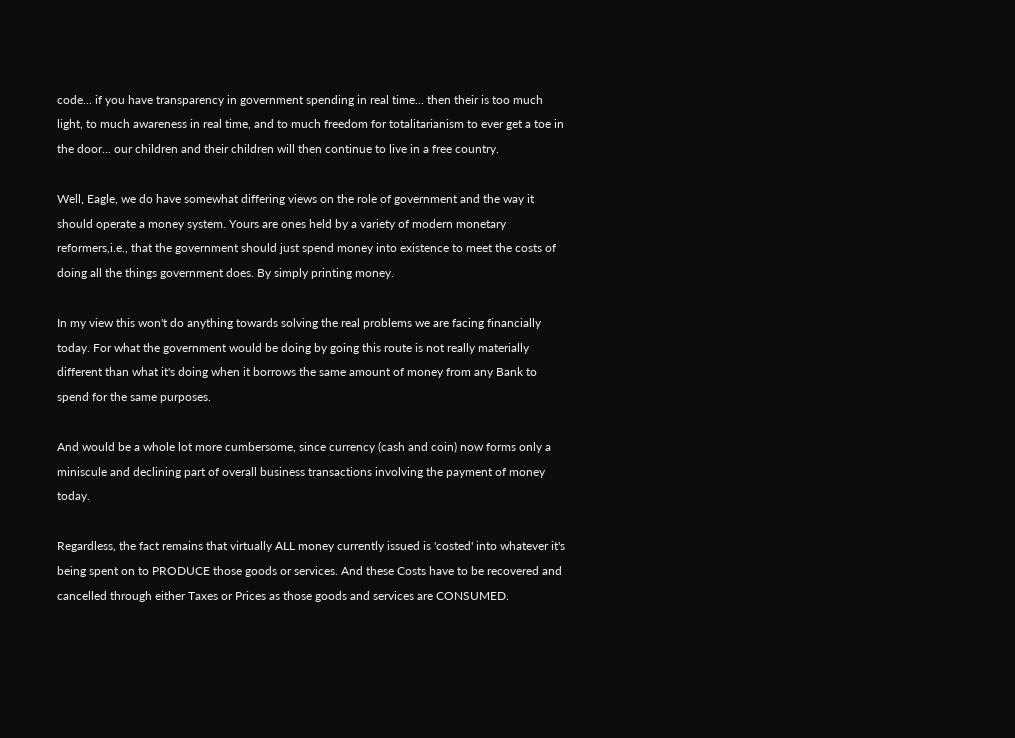code... if you have transparency in government spending in real time... then their is too much light, to much awareness in real time, and to much freedom for totalitarianism to ever get a toe in the door... our children and their children will then continue to live in a free country.

Well, Eagle, we do have somewhat differing views on the role of government and the way it should operate a money system. Yours are ones held by a variety of modern monetary reformers,i.e., that the government should just spend money into existence to meet the costs of doing all the things government does. By simply printing money.

In my view this won't do anything towards solving the real problems we are facing financially today. For what the government would be doing by going this route is not really materially different than what it's doing when it borrows the same amount of money from any Bank to spend for the same purposes.

And would be a whole lot more cumbersome, since currency (cash and coin) now forms only a miniscule and declining part of overall business transactions involving the payment of money today.

Regardless, the fact remains that virtually ALL money currently issued is 'costed' into whatever it's being spent on to PRODUCE those goods or services. And these Costs have to be recovered and cancelled through either Taxes or Prices as those goods and services are CONSUMED.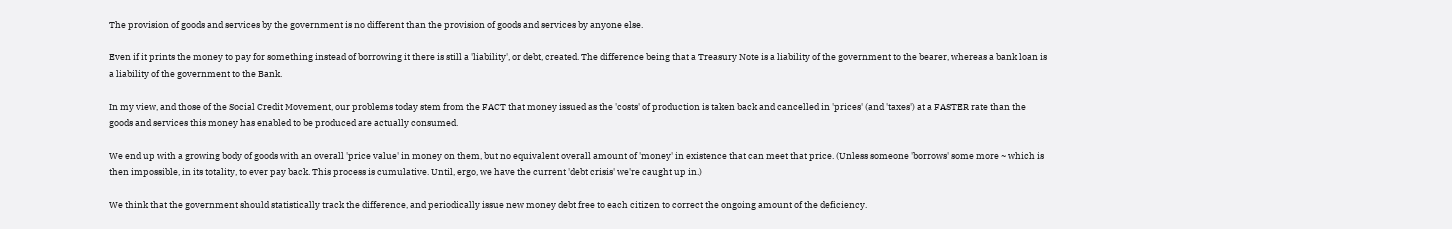The provision of goods and services by the government is no different than the provision of goods and services by anyone else.

Even if it prints the money to pay for something instead of borrowing it there is still a 'liability', or debt, created. The difference being that a Treasury Note is a liability of the government to the bearer, whereas a bank loan is a liability of the government to the Bank.

In my view, and those of the Social Credit Movement, our problems today stem from the FACT that money issued as the 'costs' of production is taken back and cancelled in 'prices' (and 'taxes') at a FASTER rate than the goods and services this money has enabled to be produced are actually consumed.

We end up with a growing body of goods with an overall 'price value' in money on them, but no equivalent overall amount of 'money' in existence that can meet that price. (Unless someone 'borrows' some more ~ which is then impossible, in its totality, to ever pay back. This process is cumulative. Until, ergo, we have the current 'debt crisis' we're caught up in.)

We think that the government should statistically track the difference, and periodically issue new money debt free to each citizen to correct the ongoing amount of the deficiency.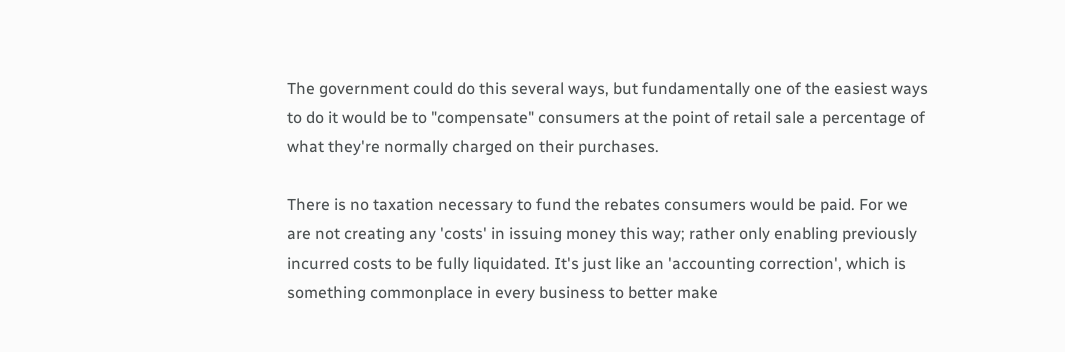The government could do this several ways, but fundamentally one of the easiest ways to do it would be to "compensate" consumers at the point of retail sale a percentage of what they're normally charged on their purchases.

There is no taxation necessary to fund the rebates consumers would be paid. For we are not creating any 'costs' in issuing money this way; rather only enabling previously incurred costs to be fully liquidated. It's just like an 'accounting correction', which is something commonplace in every business to better make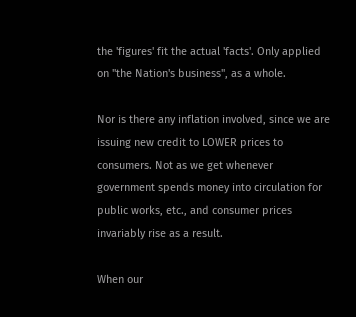the 'figures' fit the actual 'facts'. Only applied on "the Nation's business", as a whole.

Nor is there any inflation involved, since we are issuing new credit to LOWER prices to consumers. Not as we get whenever government spends money into circulation for public works, etc., and consumer prices invariably rise as a result.

When our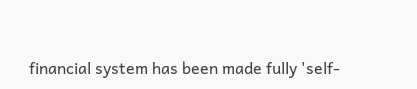financial system has been made fully 'self-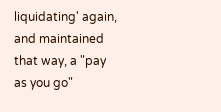liquidating' again, and maintained that way, a "pay as you go"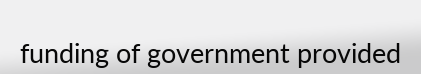funding of government provided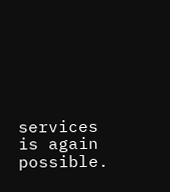services is again possible.